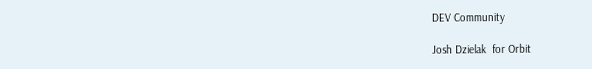DEV Community

Josh Dzielak  for Orbit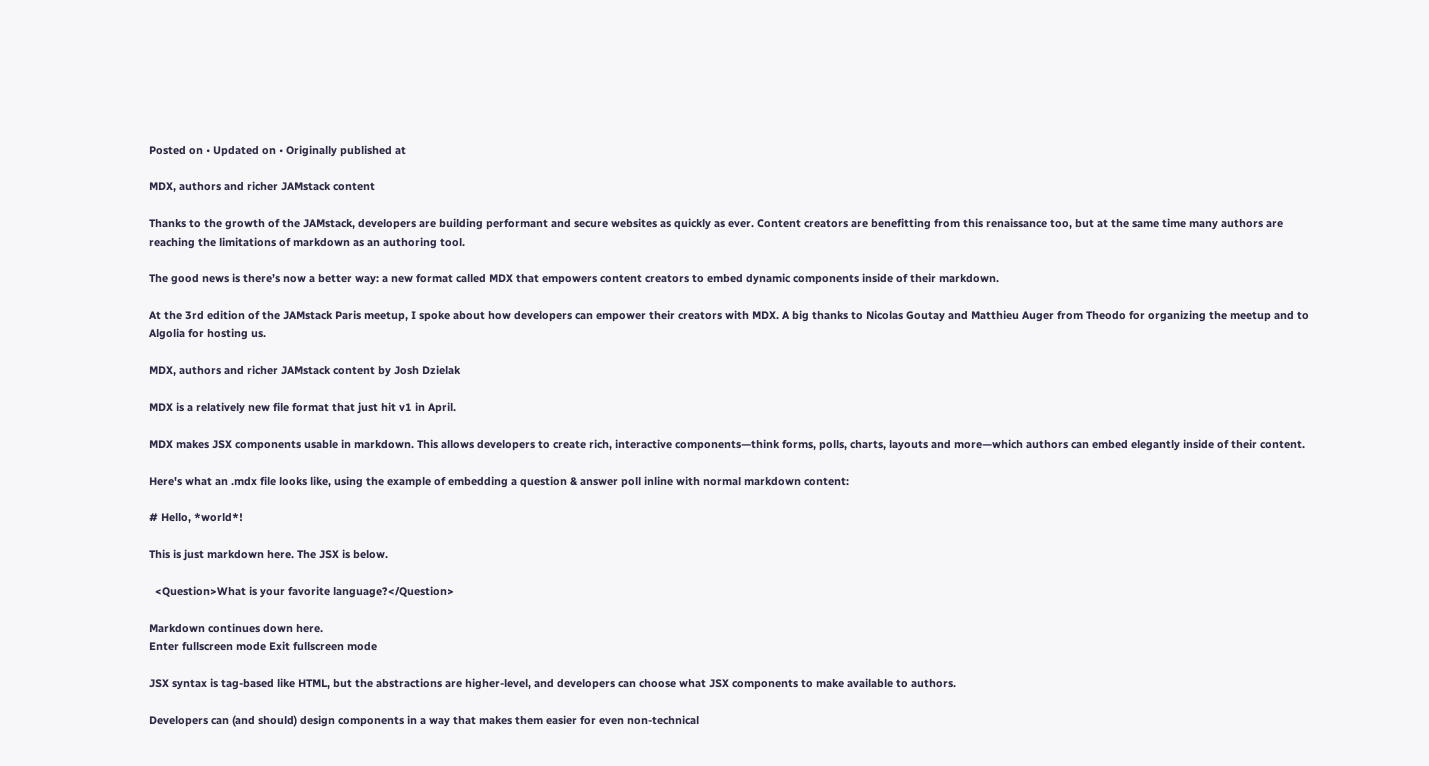Posted on • Updated on • Originally published at

MDX, authors and richer JAMstack content

Thanks to the growth of the JAMstack, developers are building performant and secure websites as quickly as ever. Content creators are benefitting from this renaissance too, but at the same time many authors are reaching the limitations of markdown as an authoring tool.

The good news is there’s now a better way: a new format called MDX that empowers content creators to embed dynamic components inside of their markdown.

At the 3rd edition of the JAMstack Paris meetup, I spoke about how developers can empower their creators with MDX. A big thanks to Nicolas Goutay and Matthieu Auger from Theodo for organizing the meetup and to Algolia for hosting us.

MDX, authors and richer JAMstack content by Josh Dzielak

MDX is a relatively new file format that just hit v1 in April.

MDX makes JSX components usable in markdown. This allows developers to create rich, interactive components—think forms, polls, charts, layouts and more—which authors can embed elegantly inside of their content.

Here's what an .mdx file looks like, using the example of embedding a question & answer poll inline with normal markdown content:

# Hello, *world*!

This is just markdown here. The JSX is below.

  <Question>What is your favorite language?</Question>

Markdown continues down here.
Enter fullscreen mode Exit fullscreen mode

JSX syntax is tag-based like HTML, but the abstractions are higher-level, and developers can choose what JSX components to make available to authors.

Developers can (and should) design components in a way that makes them easier for even non-technical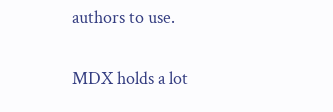authors to use.

MDX holds a lot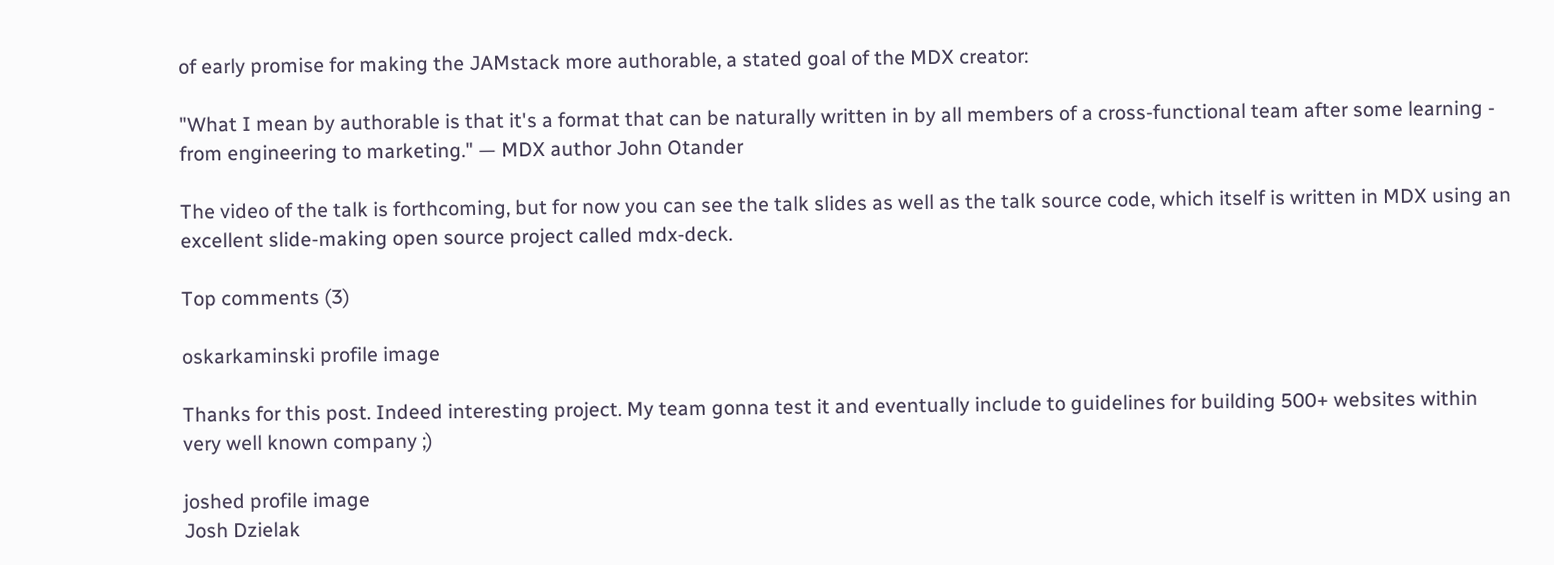of early promise for making the JAMstack more authorable, a stated goal of the MDX creator:

"What I mean by authorable is that it's a format that can be naturally written in by all members of a cross-functional team after some learning - from engineering to marketing." — MDX author John Otander

The video of the talk is forthcoming, but for now you can see the talk slides as well as the talk source code, which itself is written in MDX using an excellent slide-making open source project called mdx-deck.

Top comments (3)

oskarkaminski profile image

Thanks for this post. Indeed interesting project. My team gonna test it and eventually include to guidelines for building 500+ websites within very well known company ;)

joshed profile image
Josh Dzielak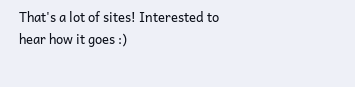That's a lot of sites! Interested to hear how it goes :)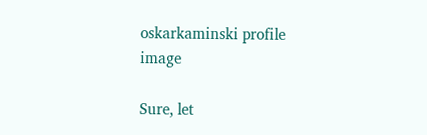oskarkaminski profile image

Sure, let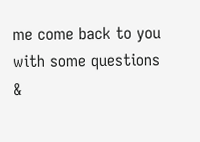me come back to you with some questions &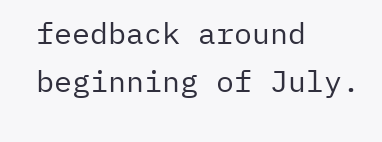feedback around beginning of July.